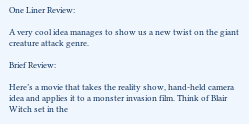One Liner Review:

A very cool idea manages to show us a new twist on the giant creature attack genre.

Brief Review:

Here’s a movie that takes the reality show, hand-held camera idea and applies it to a monster invasion film. Think of Blair Witch set in the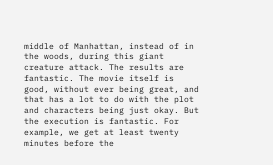middle of Manhattan, instead of in the woods, during this giant creature attack. The results are fantastic. The movie itself is good, without ever being great, and that has a lot to do with the plot and characters being just okay. But the execution is fantastic. For example, we get at least twenty minutes before the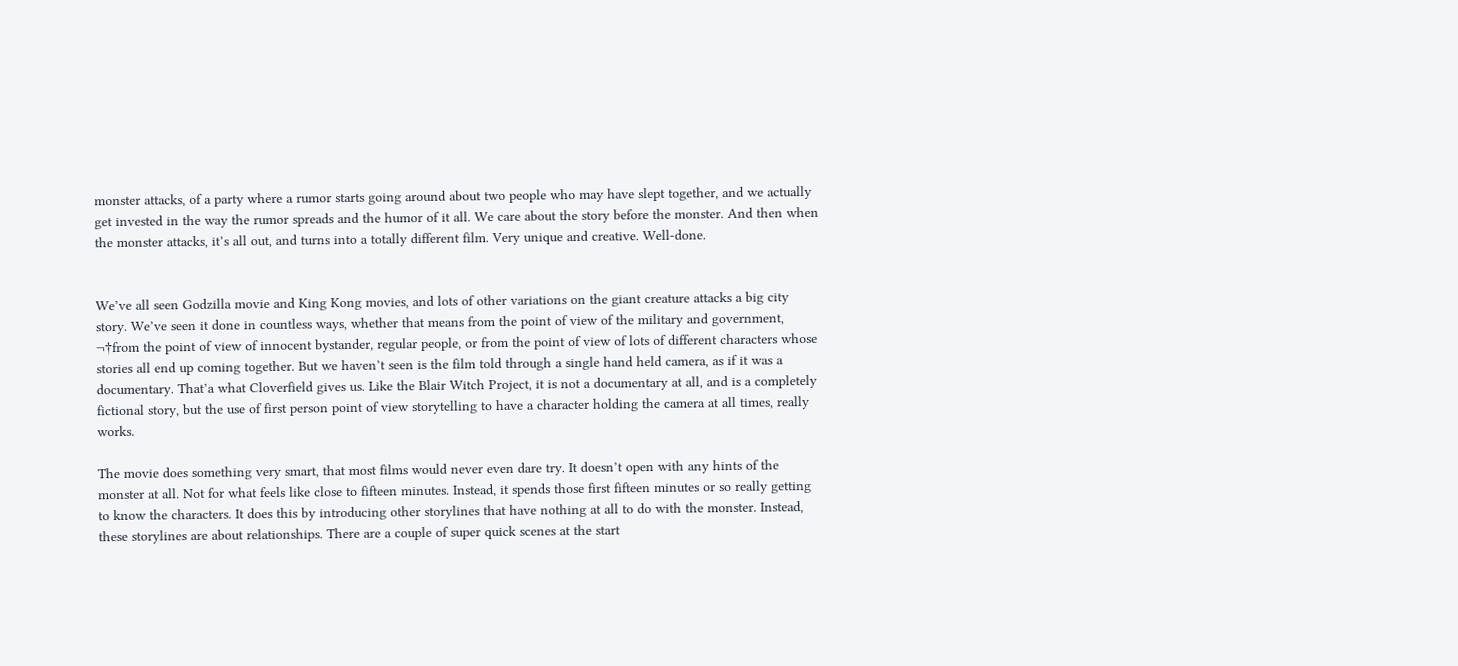monster attacks, of a party where a rumor starts going around about two people who may have slept together, and we actually get invested in the way the rumor spreads and the humor of it all. We care about the story before the monster. And then when the monster attacks, it’s all out, and turns into a totally different film. Very unique and creative. Well-done.


We’ve all seen Godzilla movie and King Kong movies, and lots of other variations on the giant creature attacks a big city story. We’ve seen it done in countless ways, whether that means from the point of view of the military and government, ¬†from the point of view of innocent bystander, regular people, or from the point of view of lots of different characters whose stories all end up coming together. But we haven’t seen is the film told through a single hand held camera, as if it was a documentary. That’a what Cloverfield gives us. Like the Blair Witch Project, it is not a documentary at all, and is a completely fictional story, but the use of first person point of view storytelling to have a character holding the camera at all times, really works.

The movie does something very smart, that most films would never even dare try. It doesn’t open with any hints of the monster at all. Not for what feels like close to fifteen minutes. Instead, it spends those first fifteen minutes or so really getting to know the characters. It does this by introducing other storylines that have nothing at all to do with the monster. Instead, these storylines are about relationships. There are a couple of super quick scenes at the start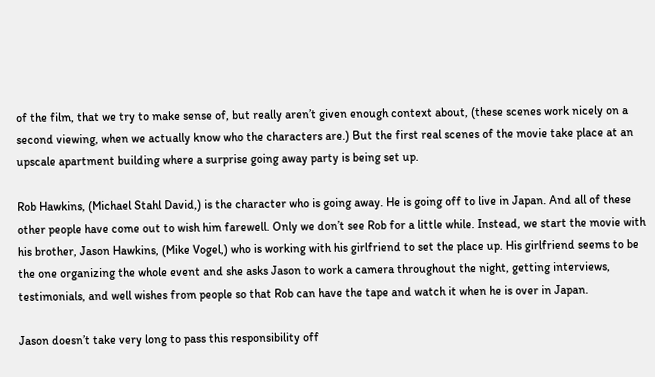of the film, that we try to make sense of, but really aren’t given enough context about, (these scenes work nicely on a second viewing, when we actually know who the characters are.) But the first real scenes of the movie take place at an upscale apartment building where a surprise going away party is being set up.

Rob Hawkins, (Michael Stahl David,) is the character who is going away. He is going off to live in Japan. And all of these other people have come out to wish him farewell. Only we don’t see Rob for a little while. Instead, we start the movie with his brother, Jason Hawkins, (Mike Vogel,) who is working with his girlfriend to set the place up. His girlfriend seems to be the one organizing the whole event and she asks Jason to work a camera throughout the night, getting interviews, testimonials, and well wishes from people so that Rob can have the tape and watch it when he is over in Japan.

Jason doesn’t take very long to pass this responsibility off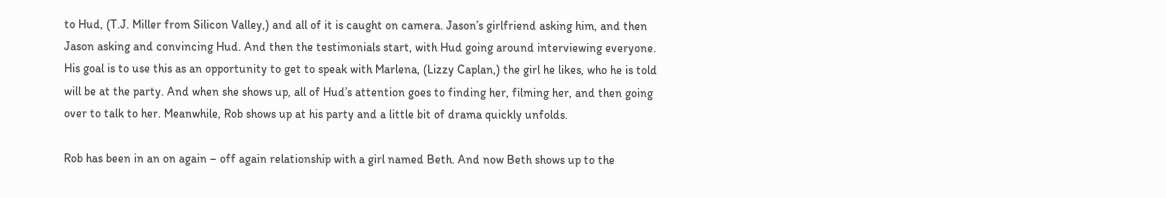to Hud, (T.J. Miller from Silicon Valley,) and all of it is caught on camera. Jason’s girlfriend asking him, and then Jason asking and convincing Hud. And then the testimonials start, with Hud going around interviewing everyone. His goal is to use this as an opportunity to get to speak with Marlena, (Lizzy Caplan,) the girl he likes, who he is told will be at the party. And when she shows up, all of Hud’s attention goes to finding her, filming her, and then going over to talk to her. Meanwhile, Rob shows up at his party and a little bit of drama quickly unfolds.

Rob has been in an on again – off again relationship with a girl named Beth. And now Beth shows up to the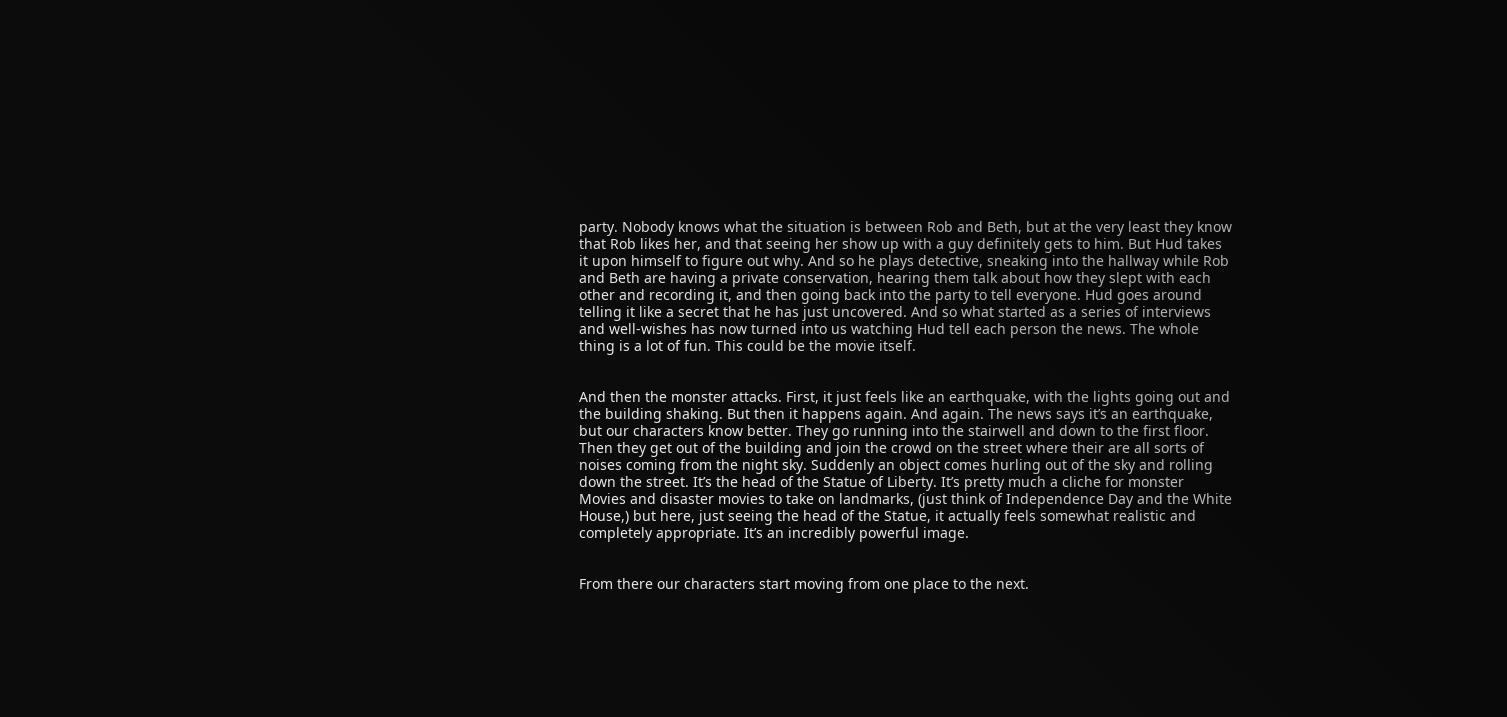party. Nobody knows what the situation is between Rob and Beth, but at the very least they know that Rob likes her, and that seeing her show up with a guy definitely gets to him. But Hud takes it upon himself to figure out why. And so he plays detective, sneaking into the hallway while Rob and Beth are having a private conservation, hearing them talk about how they slept with each other and recording it, and then going back into the party to tell everyone. Hud goes around telling it like a secret that he has just uncovered. And so what started as a series of interviews and well-wishes has now turned into us watching Hud tell each person the news. The whole thing is a lot of fun. This could be the movie itself.


And then the monster attacks. First, it just feels like an earthquake, with the lights going out and the building shaking. But then it happens again. And again. The news says it’s an earthquake, but our characters know better. They go running into the stairwell and down to the first floor. Then they get out of the building and join the crowd on the street where their are all sorts of noises coming from the night sky. Suddenly an object comes hurling out of the sky and rolling down the street. It’s the head of the Statue of Liberty. It’s pretty much a cliche for monster Movies and disaster movies to take on landmarks, (just think of Independence Day and the White House,) but here, just seeing the head of the Statue, it actually feels somewhat realistic and completely appropriate. It’s an incredibly powerful image.


From there our characters start moving from one place to the next.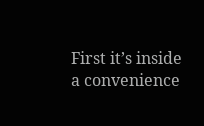First it’s inside a convenience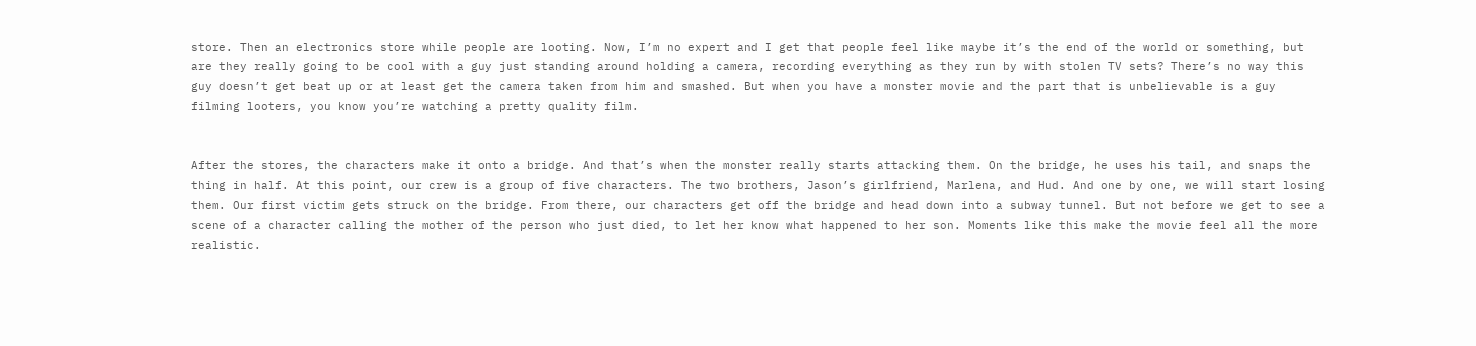store. Then an electronics store while people are looting. Now, I’m no expert and I get that people feel like maybe it’s the end of the world or something, but are they really going to be cool with a guy just standing around holding a camera, recording everything as they run by with stolen TV sets? There’s no way this guy doesn’t get beat up or at least get the camera taken from him and smashed. But when you have a monster movie and the part that is unbelievable is a guy filming looters, you know you’re watching a pretty quality film.


After the stores, the characters make it onto a bridge. And that’s when the monster really starts attacking them. On the bridge, he uses his tail, and snaps the thing in half. At this point, our crew is a group of five characters. The two brothers, Jason’s girlfriend, Marlena, and Hud. And one by one, we will start losing them. Our first victim gets struck on the bridge. From there, our characters get off the bridge and head down into a subway tunnel. But not before we get to see a scene of a character calling the mother of the person who just died, to let her know what happened to her son. Moments like this make the movie feel all the more realistic.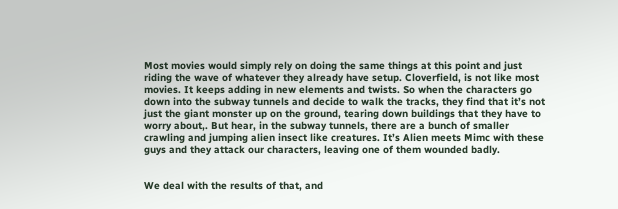Most movies would simply rely on doing the same things at this point and just riding the wave of whatever they already have setup. Cloverfield, is not like most movies. It keeps adding in new elements and twists. So when the characters go down into the subway tunnels and decide to walk the tracks, they find that it’s not just the giant monster up on the ground, tearing down buildings that they have to worry about,. But hear, in the subway tunnels, there are a bunch of smaller crawling and jumping alien insect like creatures. It’s Alien meets Mimc with these guys and they attack our characters, leaving one of them wounded badly.


We deal with the results of that, and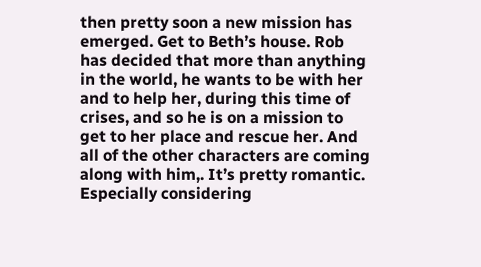then pretty soon a new mission has emerged. Get to Beth’s house. Rob has decided that more than anything in the world, he wants to be with her and to help her, during this time of crises, and so he is on a mission to get to her place and rescue her. And all of the other characters are coming along with him,. It’s pretty romantic. Especially considering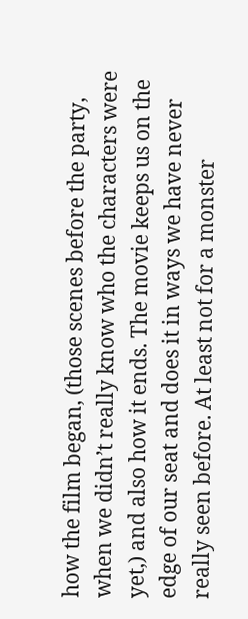how the film began, (those scenes before the party, when we didn’t really know who the characters were yet,) and also how it ends. The movie keeps us on the edge of our seat and does it in ways we have never really seen before. At least not for a monster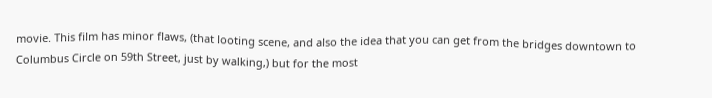movie. This film has minor flaws, (that looting scene, and also the idea that you can get from the bridges downtown to Columbus Circle on 59th Street, just by walking,) but for the most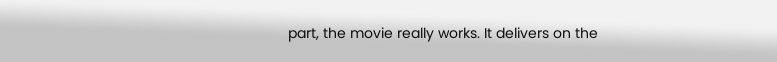part, the movie really works. It delivers on the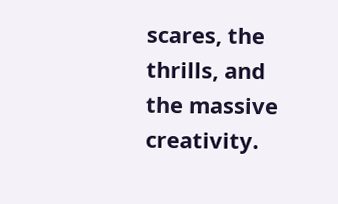scares, the thrills, and the massive creativity.